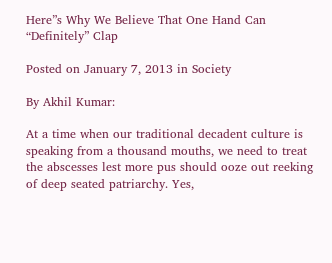Here”s Why We Believe That One Hand Can “Definitely” Clap

Posted on January 7, 2013 in Society

By Akhil Kumar:

At a time when our traditional decadent culture is speaking from a thousand mouths, we need to treat the abscesses lest more pus should ooze out reeking of deep seated patriarchy. Yes,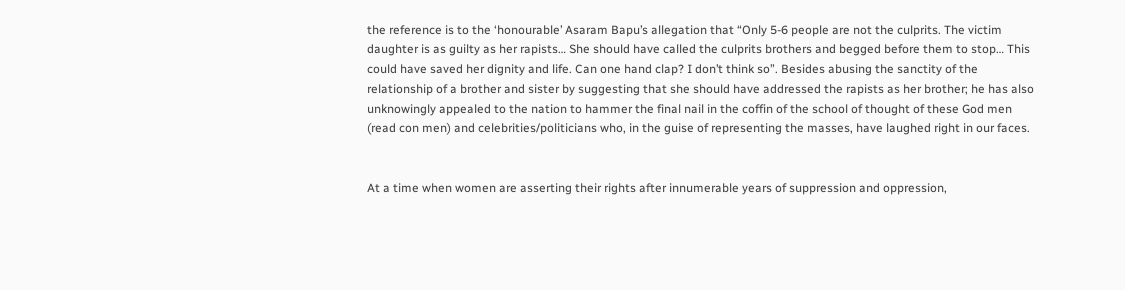the reference is to the ‘honourable’ Asaram Bapu’s allegation that “Only 5-6 people are not the culprits. The victim daughter is as guilty as her rapists… She should have called the culprits brothers and begged before them to stop… This could have saved her dignity and life. Can one hand clap? I don’t think so”. Besides abusing the sanctity of the relationship of a brother and sister by suggesting that she should have addressed the rapists as her brother; he has also unknowingly appealed to the nation to hammer the final nail in the coffin of the school of thought of these God men (read con men) and celebrities/politicians who, in the guise of representing the masses, have laughed right in our faces.


At a time when women are asserting their rights after innumerable years of suppression and oppression,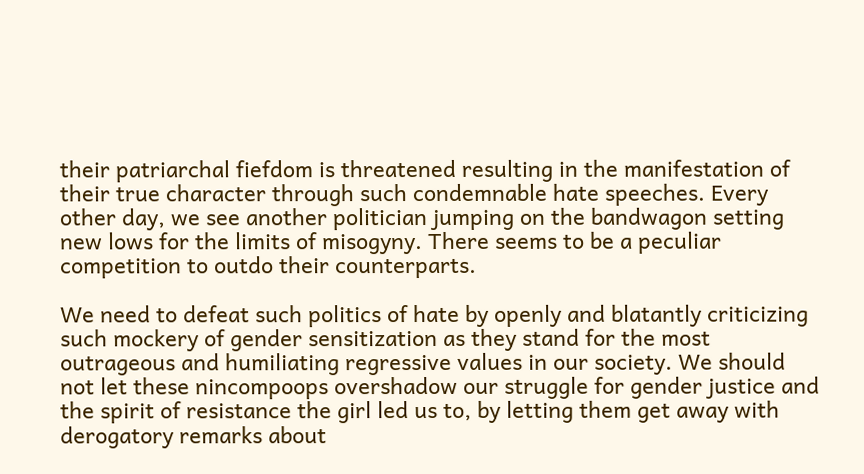their patriarchal fiefdom is threatened resulting in the manifestation of their true character through such condemnable hate speeches. Every other day, we see another politician jumping on the bandwagon setting new lows for the limits of misogyny. There seems to be a peculiar competition to outdo their counterparts.

We need to defeat such politics of hate by openly and blatantly criticizing such mockery of gender sensitization as they stand for the most outrageous and humiliating regressive values in our society. We should not let these nincompoops overshadow our struggle for gender justice and the spirit of resistance the girl led us to, by letting them get away with derogatory remarks about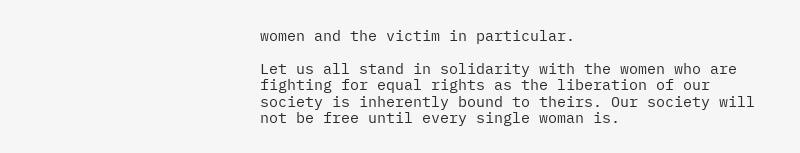women and the victim in particular.

Let us all stand in solidarity with the women who are fighting for equal rights as the liberation of our society is inherently bound to theirs. Our society will not be free until every single woman is.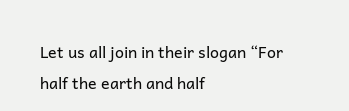Let us all join in their slogan “For half the earth and half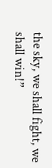the sky, we shall fight, we shall win!”